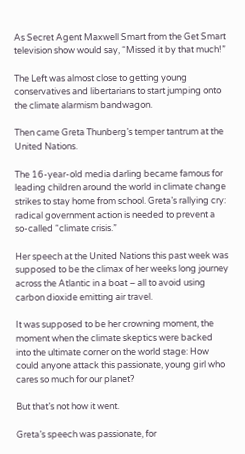As Secret Agent Maxwell Smart from the Get Smart television show would say, “Missed it by that much!”

The Left was almost close to getting young conservatives and libertarians to start jumping onto the climate alarmism bandwagon.

Then came Greta Thunberg’s temper tantrum at the United Nations.

The 16-year-old media darling became famous for leading children around the world in climate change strikes to stay home from school. Greta’s rallying cry: radical government action is needed to prevent a so-called “climate crisis.”

Her speech at the United Nations this past week was supposed to be the climax of her weeks long journey across the Atlantic in a boat – all to avoid using carbon dioxide emitting air travel.

It was supposed to be her crowning moment, the moment when the climate skeptics were backed into the ultimate corner on the world stage: How could anyone attack this passionate, young girl who cares so much for our planet?

But that’s not how it went.

Greta’s speech was passionate, for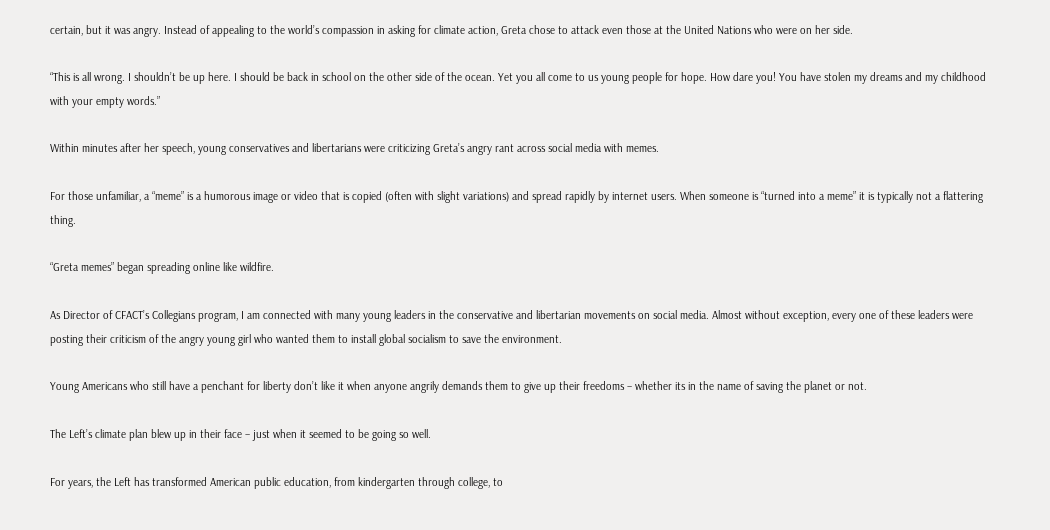certain, but it was angry. Instead of appealing to the world’s compassion in asking for climate action, Greta chose to attack even those at the United Nations who were on her side.

“This is all wrong. I shouldn’t be up here. I should be back in school on the other side of the ocean. Yet you all come to us young people for hope. How dare you! You have stolen my dreams and my childhood with your empty words.”

Within minutes after her speech, young conservatives and libertarians were criticizing Greta’s angry rant across social media with memes.

For those unfamiliar, a “meme” is a humorous image or video that is copied (often with slight variations) and spread rapidly by internet users. When someone is “turned into a meme” it is typically not a flattering thing.

“Greta memes” began spreading online like wildfire.

As Director of CFACT’s Collegians program, I am connected with many young leaders in the conservative and libertarian movements on social media. Almost without exception, every one of these leaders were posting their criticism of the angry young girl who wanted them to install global socialism to save the environment.

Young Americans who still have a penchant for liberty don’t like it when anyone angrily demands them to give up their freedoms – whether its in the name of saving the planet or not.

The Left’s climate plan blew up in their face – just when it seemed to be going so well.

For years, the Left has transformed American public education, from kindergarten through college, to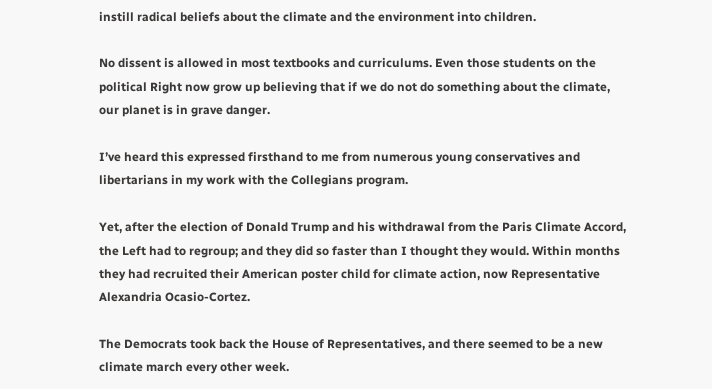instill radical beliefs about the climate and the environment into children.

No dissent is allowed in most textbooks and curriculums. Even those students on the political Right now grow up believing that if we do not do something about the climate, our planet is in grave danger.

I’ve heard this expressed firsthand to me from numerous young conservatives and libertarians in my work with the Collegians program.

Yet, after the election of Donald Trump and his withdrawal from the Paris Climate Accord, the Left had to regroup; and they did so faster than I thought they would. Within months they had recruited their American poster child for climate action, now Representative Alexandria Ocasio-Cortez.

The Democrats took back the House of Representatives, and there seemed to be a new climate march every other week.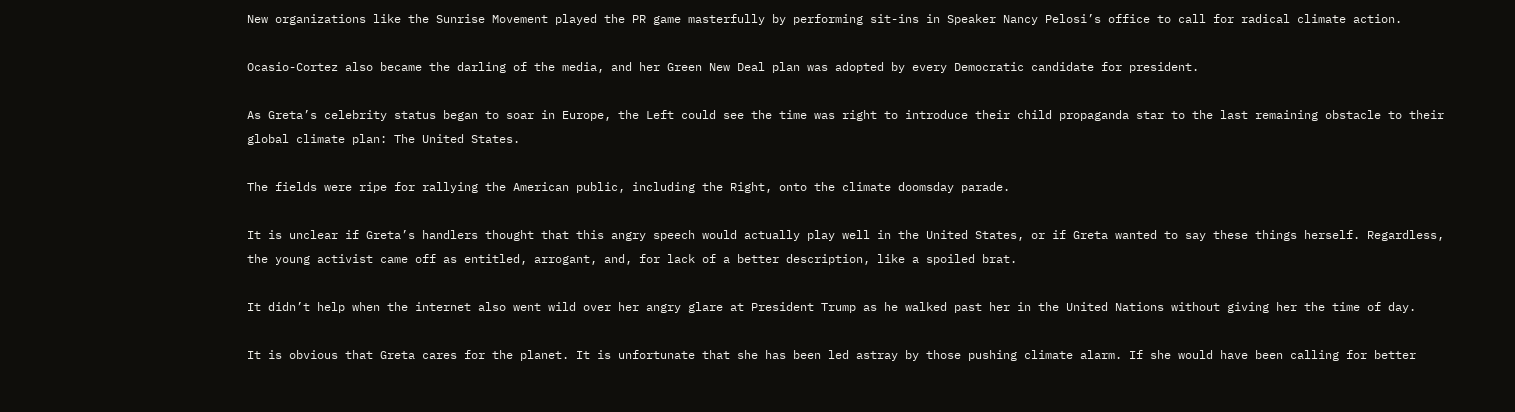New organizations like the Sunrise Movement played the PR game masterfully by performing sit-ins in Speaker Nancy Pelosi’s office to call for radical climate action.

Ocasio-Cortez also became the darling of the media, and her Green New Deal plan was adopted by every Democratic candidate for president.

As Greta’s celebrity status began to soar in Europe, the Left could see the time was right to introduce their child propaganda star to the last remaining obstacle to their global climate plan: The United States.

The fields were ripe for rallying the American public, including the Right, onto the climate doomsday parade.

It is unclear if Greta’s handlers thought that this angry speech would actually play well in the United States, or if Greta wanted to say these things herself. Regardless, the young activist came off as entitled, arrogant, and, for lack of a better description, like a spoiled brat.

It didn’t help when the internet also went wild over her angry glare at President Trump as he walked past her in the United Nations without giving her the time of day.

It is obvious that Greta cares for the planet. It is unfortunate that she has been led astray by those pushing climate alarm. If she would have been calling for better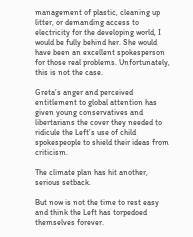management of plastic, cleaning up litter, or demanding access to electricity for the developing world, I would be fully behind her. She would have been an excellent spokesperson for those real problems. Unfortunately, this is not the case.

Greta’s anger and perceived entitlement to global attention has given young conservatives and libertarians the cover they needed to ridicule the Left’s use of child spokespeople to shield their ideas from criticism.

The climate plan has hit another, serious setback.

But now is not the time to rest easy and think the Left has torpedoed themselves forever.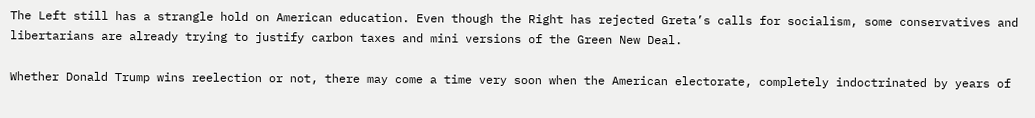The Left still has a strangle hold on American education. Even though the Right has rejected Greta’s calls for socialism, some conservatives and libertarians are already trying to justify carbon taxes and mini versions of the Green New Deal.

Whether Donald Trump wins reelection or not, there may come a time very soon when the American electorate, completely indoctrinated by years of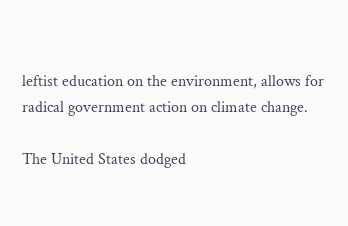leftist education on the environment, allows for radical government action on climate change.

The United States dodged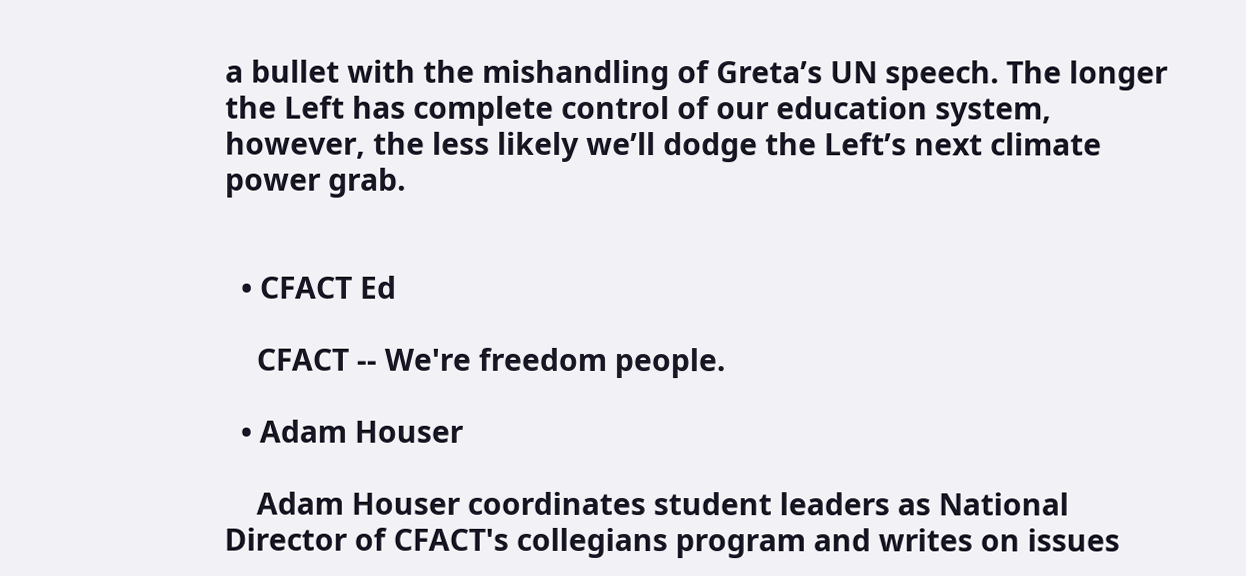a bullet with the mishandling of Greta’s UN speech. The longer the Left has complete control of our education system, however, the less likely we’ll dodge the Left’s next climate power grab.


  • CFACT Ed

    CFACT -- We're freedom people.

  • Adam Houser

    Adam Houser coordinates student leaders as National Director of CFACT's collegians program and writes on issues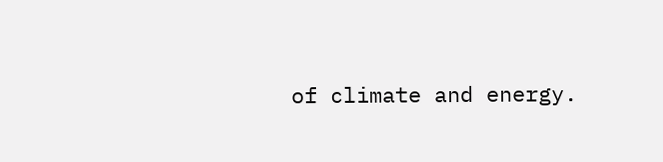of climate and energy.